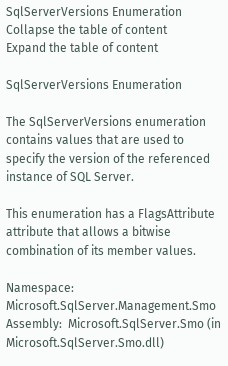SqlServerVersions Enumeration
Collapse the table of content
Expand the table of content

SqlServerVersions Enumeration

The SqlServerVersions enumeration contains values that are used to specify the version of the referenced instance of SQL Server.

This enumeration has a FlagsAttribute attribute that allows a bitwise combination of its member values.

Namespace:  Microsoft.SqlServer.Management.Smo
Assembly:  Microsoft.SqlServer.Smo (in Microsoft.SqlServer.Smo.dll)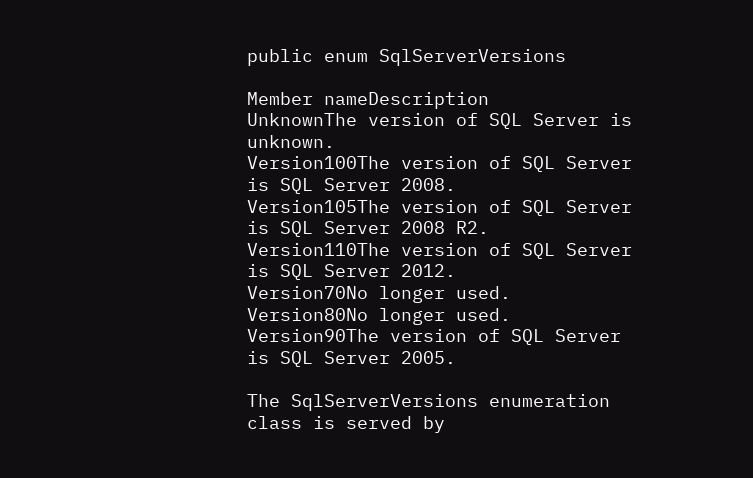public enum SqlServerVersions

Member nameDescription
UnknownThe version of SQL Server is unknown.
Version100The version of SQL Server is SQL Server 2008.
Version105The version of SQL Server is SQL Server 2008 R2.
Version110The version of SQL Server is SQL Server 2012.
Version70No longer used.
Version80No longer used.
Version90The version of SQL Server is SQL Server 2005.

The SqlServerVersions enumeration class is served by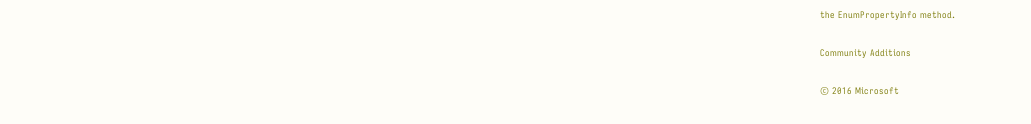the EnumPropertyInfo method.

Community Additions

© 2016 Microsoft